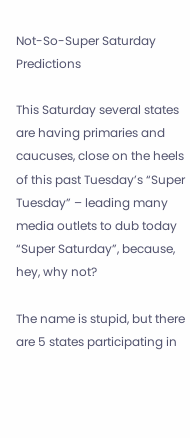Not-So-Super Saturday Predictions

This Saturday several states are having primaries and caucuses, close on the heels of this past Tuesday’s “Super Tuesday” – leading many media outlets to dub today “Super Saturday”, because, hey, why not?

The name is stupid, but there are 5 states participating in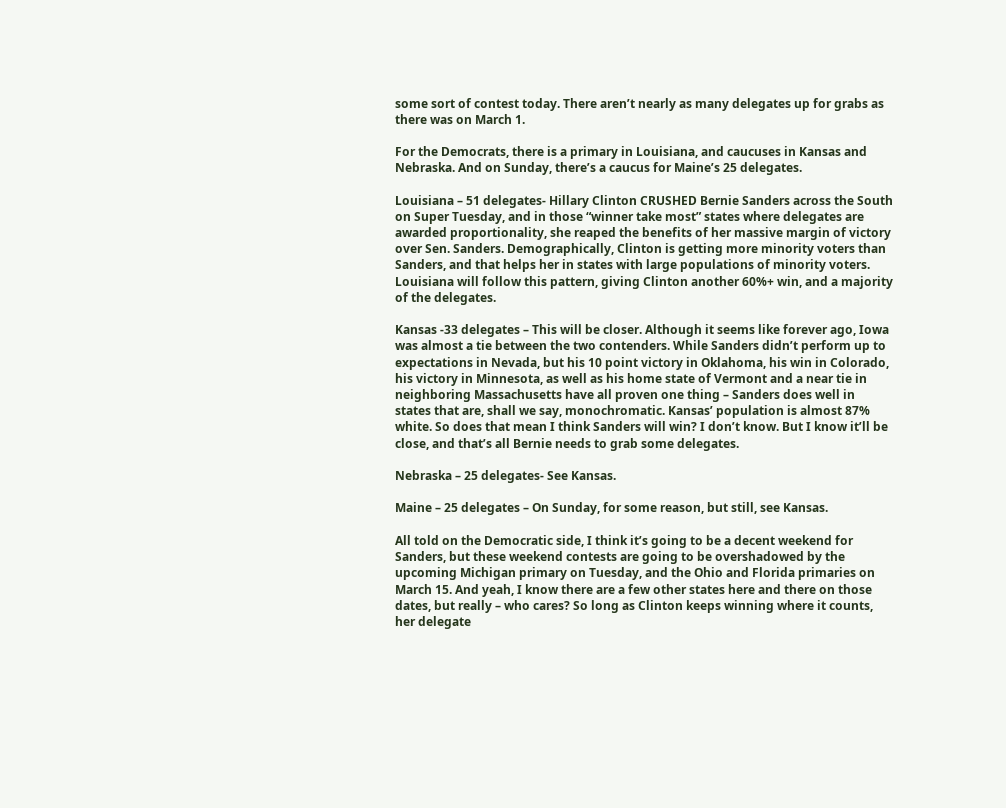some sort of contest today. There aren’t nearly as many delegates up for grabs as there was on March 1.

For the Democrats, there is a primary in Louisiana, and caucuses in Kansas and Nebraska. And on Sunday, there’s a caucus for Maine’s 25 delegates.

Louisiana – 51 delegates- Hillary Clinton CRUSHED Bernie Sanders across the South on Super Tuesday, and in those “winner take most” states where delegates are awarded proportionality, she reaped the benefits of her massive margin of victory over Sen. Sanders. Demographically, Clinton is getting more minority voters than Sanders, and that helps her in states with large populations of minority voters. Louisiana will follow this pattern, giving Clinton another 60%+ win, and a majority of the delegates.

Kansas -33 delegates – This will be closer. Although it seems like forever ago, Iowa was almost a tie between the two contenders. While Sanders didn’t perform up to expectations in Nevada, but his 10 point victory in Oklahoma, his win in Colorado, his victory in Minnesota, as well as his home state of Vermont and a near tie in neighboring Massachusetts have all proven one thing – Sanders does well in states that are, shall we say, monochromatic. Kansas’ population is almost 87% white. So does that mean I think Sanders will win? I don’t know. But I know it’ll be close, and that’s all Bernie needs to grab some delegates.

Nebraska – 25 delegates- See Kansas.

Maine – 25 delegates – On Sunday, for some reason, but still, see Kansas.

All told on the Democratic side, I think it’s going to be a decent weekend for Sanders, but these weekend contests are going to be overshadowed by the upcoming Michigan primary on Tuesday, and the Ohio and Florida primaries on March 15. And yeah, I know there are a few other states here and there on those dates, but really – who cares? So long as Clinton keeps winning where it counts, her delegate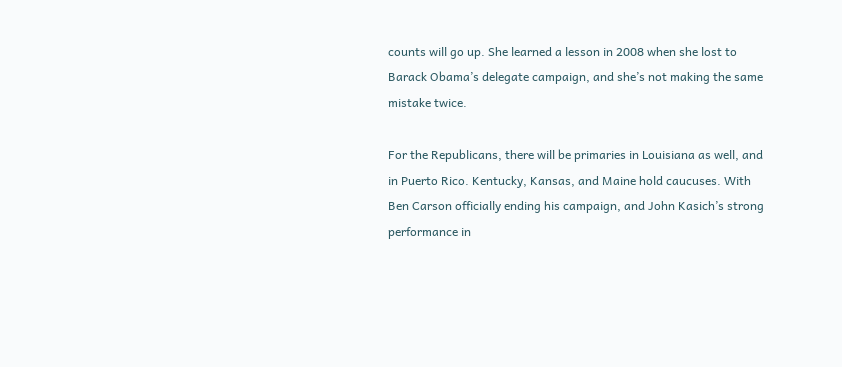counts will go up. She learned a lesson in 2008 when she lost to Barack Obama’s delegate campaign, and she’s not making the same mistake twice.

For the Republicans, there will be primaries in Louisiana as well, and in Puerto Rico. Kentucky, Kansas, and Maine hold caucuses. With Ben Carson officially ending his campaign, and John Kasich’s strong performance in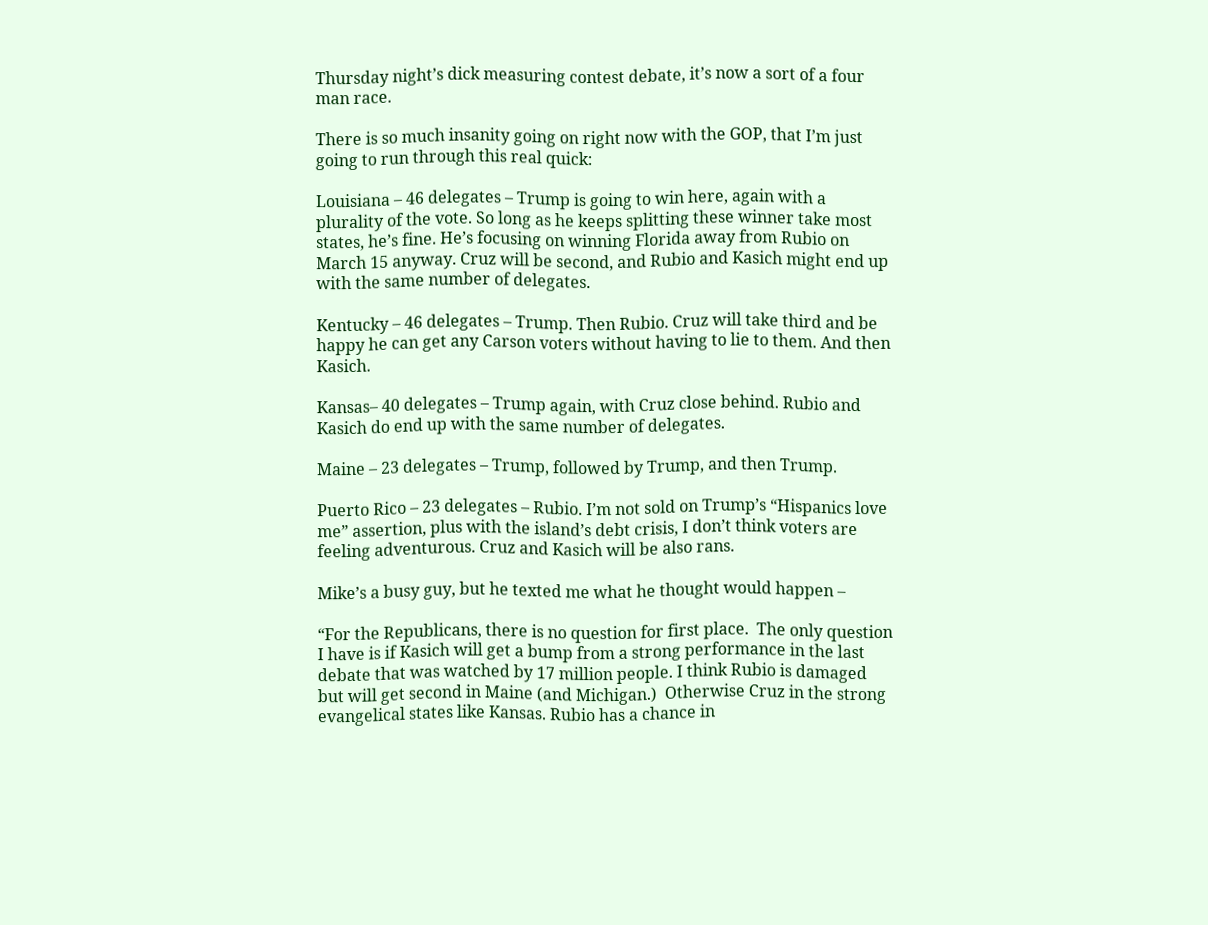Thursday night’s dick measuring contest debate, it’s now a sort of a four man race.

There is so much insanity going on right now with the GOP, that I’m just going to run through this real quick:

Louisiana – 46 delegates – Trump is going to win here, again with a plurality of the vote. So long as he keeps splitting these winner take most states, he’s fine. He’s focusing on winning Florida away from Rubio on March 15 anyway. Cruz will be second, and Rubio and Kasich might end up with the same number of delegates.

Kentucky – 46 delegates – Trump. Then Rubio. Cruz will take third and be happy he can get any Carson voters without having to lie to them. And then Kasich.

Kansas– 40 delegates – Trump again, with Cruz close behind. Rubio and Kasich do end up with the same number of delegates.

Maine – 23 delegates – Trump, followed by Trump, and then Trump.

Puerto Rico – 23 delegates – Rubio. I’m not sold on Trump’s “Hispanics love me” assertion, plus with the island’s debt crisis, I don’t think voters are feeling adventurous. Cruz and Kasich will be also rans.

Mike’s a busy guy, but he texted me what he thought would happen –

“For the Republicans, there is no question for first place.  The only question I have is if Kasich will get a bump from a strong performance in the last debate that was watched by 17 million people. I think Rubio is damaged but will get second in Maine (and Michigan.)  Otherwise Cruz in the strong evangelical states like Kansas. Rubio has a chance in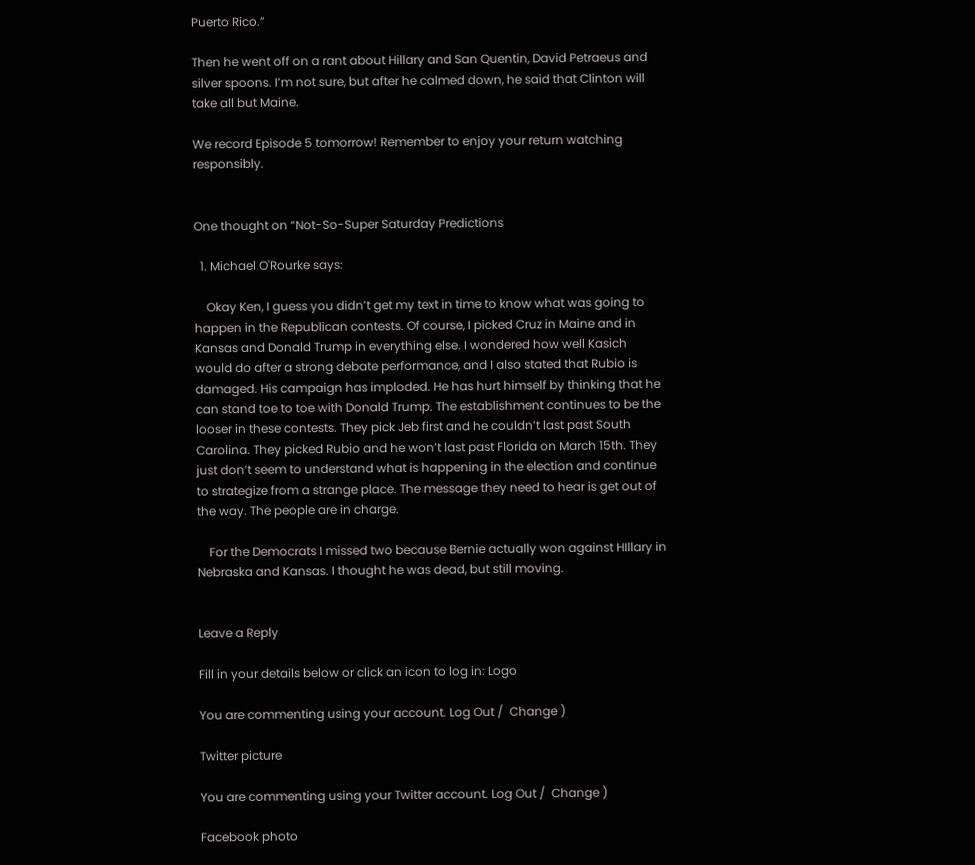Puerto Rico.”

Then he went off on a rant about Hillary and San Quentin, David Petraeus and silver spoons. I’m not sure, but after he calmed down, he said that Clinton will take all but Maine.

We record Episode 5 tomorrow! Remember to enjoy your return watching responsibly.


One thought on “Not-So-Super Saturday Predictions

  1. Michael O'Rourke says:

    Okay Ken, I guess you didn’t get my text in time to know what was going to happen in the Republican contests. Of course, I picked Cruz in Maine and in Kansas and Donald Trump in everything else. I wondered how well Kasich would do after a strong debate performance, and I also stated that Rubio is damaged. His campaign has imploded. He has hurt himself by thinking that he can stand toe to toe with Donald Trump. The establishment continues to be the looser in these contests. They pick Jeb first and he couldn’t last past South Carolina. They picked Rubio and he won’t last past Florida on March 15th. They just don’t seem to understand what is happening in the election and continue to strategize from a strange place. The message they need to hear is get out of the way. The people are in charge.

    For the Democrats I missed two because Bernie actually won against HIllary in Nebraska and Kansas. I thought he was dead, but still moving.


Leave a Reply

Fill in your details below or click an icon to log in: Logo

You are commenting using your account. Log Out /  Change )

Twitter picture

You are commenting using your Twitter account. Log Out /  Change )

Facebook photo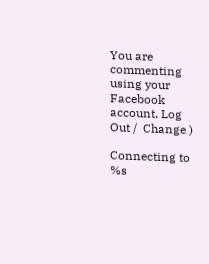You are commenting using your Facebook account. Log Out /  Change )

Connecting to %s